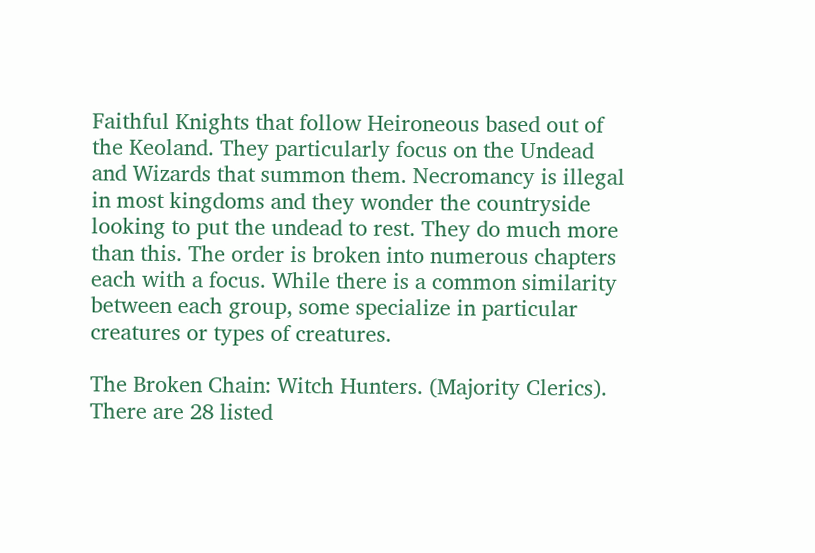Faithful Knights that follow Heironeous based out of the Keoland. They particularly focus on the Undead and Wizards that summon them. Necromancy is illegal in most kingdoms and they wonder the countryside looking to put the undead to rest. They do much more than this. The order is broken into numerous chapters each with a focus. While there is a common similarity between each group, some specialize in particular creatures or types of creatures.

The Broken Chain: Witch Hunters. (Majority Clerics). There are 28 listed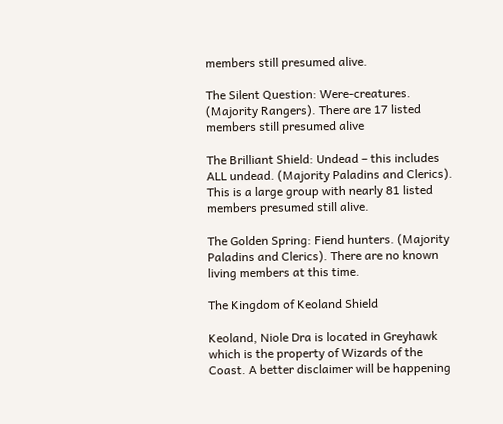members still presumed alive.

The Silent Question: Were-creatures. (Majority Rangers). There are 17 listed members still presumed alive

The Brilliant Shield: Undead – this includes ALL undead. (Majority Paladins and Clerics). This is a large group with nearly 81 listed members presumed still alive.

The Golden Spring: Fiend hunters. (Majority Paladins and Clerics). There are no known living members at this time.

The Kingdom of Keoland Shield

Keoland, Niole Dra is located in Greyhawk which is the property of Wizards of the Coast. A better disclaimer will be happening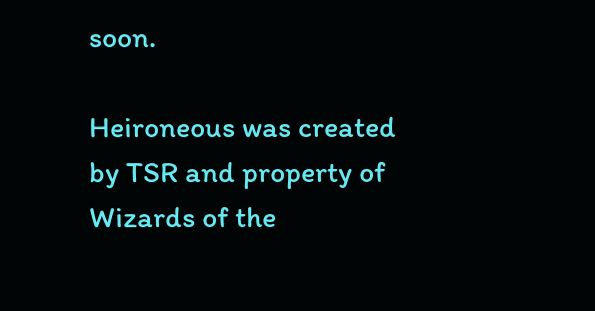soon.

Heironeous was created by TSR and property of Wizards of the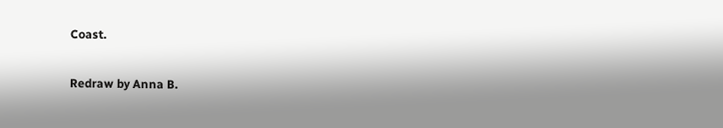Coast.

Redraw by Anna B.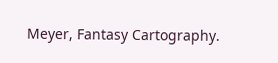Meyer, Fantasy Cartography.